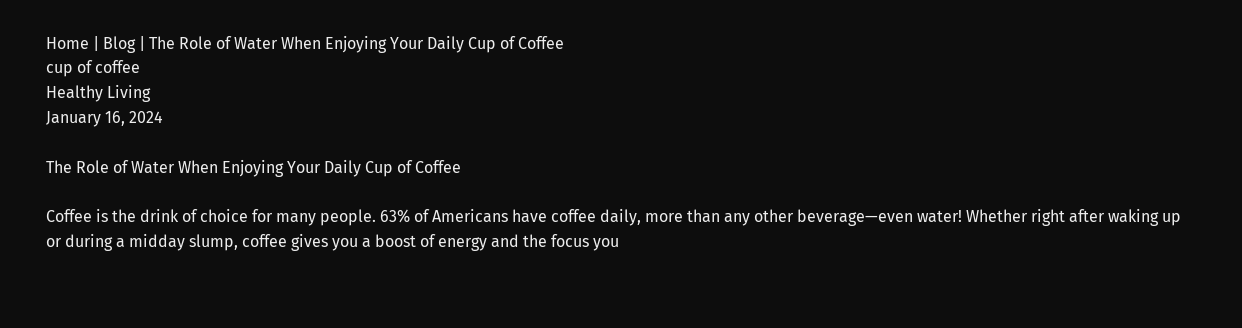Home | Blog | The Role of Water When Enjoying Your Daily Cup of Coffee
cup of coffee
Healthy Living
January 16, 2024

The Role of Water When Enjoying Your Daily Cup of Coffee

Coffee is the drink of choice for many people. 63% of Americans have coffee daily, more than any other beverage—even water! Whether right after waking up or during a midday slump, coffee gives you a boost of energy and the focus you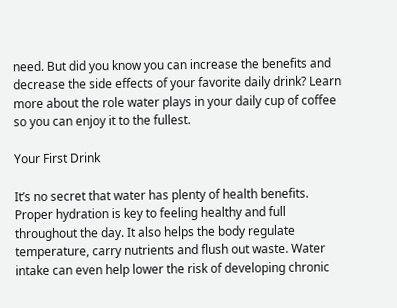need. But did you know you can increase the benefits and decrease the side effects of your favorite daily drink? Learn more about the role water plays in your daily cup of coffee so you can enjoy it to the fullest.

Your First Drink

It’s no secret that water has plenty of health benefits. Proper hydration is key to feeling healthy and full throughout the day. It also helps the body regulate temperature, carry nutrients and flush out waste. Water intake can even help lower the risk of developing chronic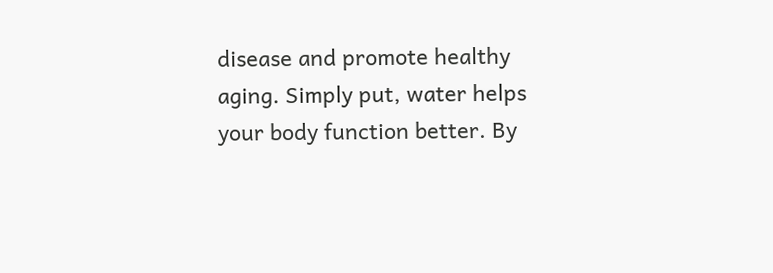disease and promote healthy aging. Simply put, water helps your body function better. By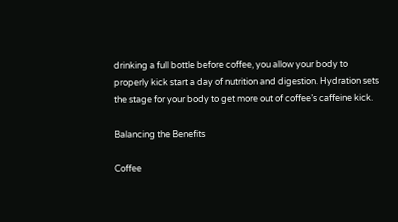drinking a full bottle before coffee, you allow your body to properly kick start a day of nutrition and digestion. Hydration sets the stage for your body to get more out of coffee’s caffeine kick.

Balancing the Benefits

Coffee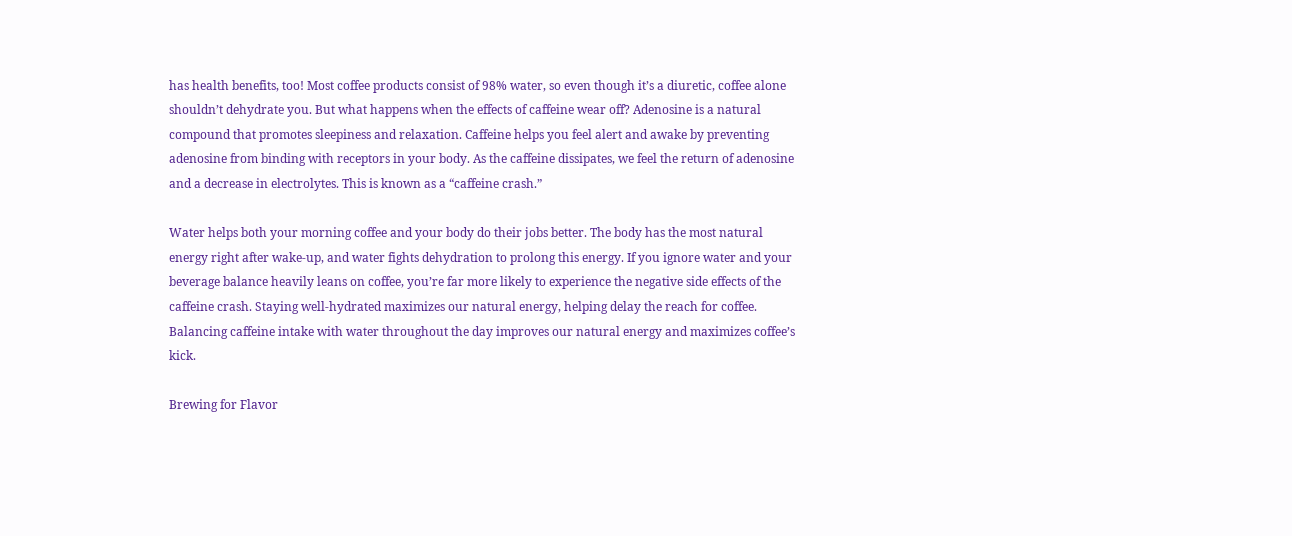has health benefits, too! Most coffee products consist of 98% water, so even though it’s a diuretic, coffee alone shouldn’t dehydrate you. But what happens when the effects of caffeine wear off? Adenosine is a natural compound that promotes sleepiness and relaxation. Caffeine helps you feel alert and awake by preventing adenosine from binding with receptors in your body. As the caffeine dissipates, we feel the return of adenosine and a decrease in electrolytes. This is known as a “caffeine crash.”

Water helps both your morning coffee and your body do their jobs better. The body has the most natural energy right after wake-up, and water fights dehydration to prolong this energy. If you ignore water and your beverage balance heavily leans on coffee, you’re far more likely to experience the negative side effects of the caffeine crash. Staying well-hydrated maximizes our natural energy, helping delay the reach for coffee. Balancing caffeine intake with water throughout the day improves our natural energy and maximizes coffee’s kick.

Brewing for Flavor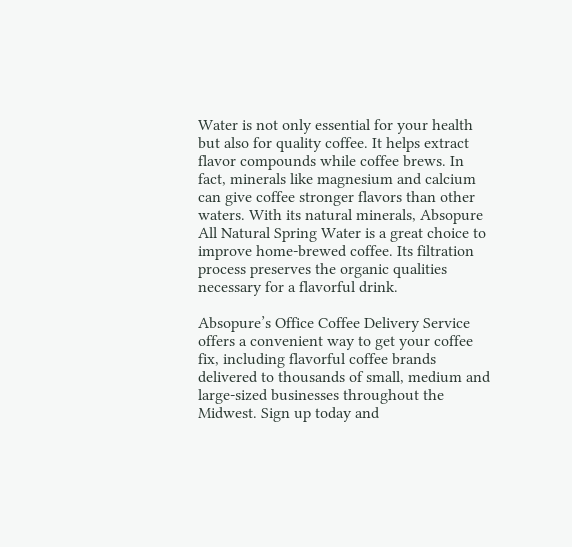Water is not only essential for your health but also for quality coffee. It helps extract flavor compounds while coffee brews. In fact, minerals like magnesium and calcium can give coffee stronger flavors than other waters. With its natural minerals, Absopure All Natural Spring Water is a great choice to improve home-brewed coffee. Its filtration process preserves the organic qualities necessary for a flavorful drink.

Absopure’s Office Coffee Delivery Service offers a convenient way to get your coffee fix, including flavorful coffee brands delivered to thousands of small, medium and large-sized businesses throughout the Midwest. Sign up today and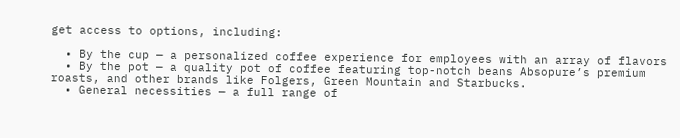get access to options, including:

  • By the cup — a personalized coffee experience for employees with an array of flavors
  • By the pot — a quality pot of coffee featuring top-notch beans Absopure’s premium roasts, and other brands like Folgers, Green Mountain and Starbucks.
  • General necessities — a full range of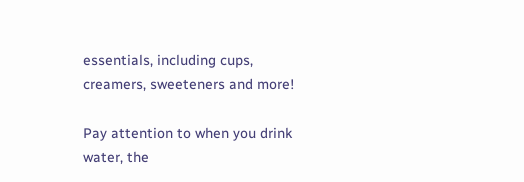essentials, including cups, creamers, sweeteners and more!

Pay attention to when you drink water, the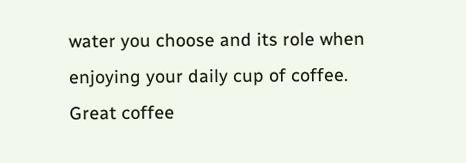water you choose and its role when enjoying your daily cup of coffee. Great coffee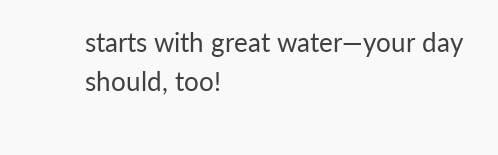starts with great water—your day should, too!